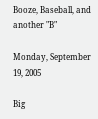Booze, Baseball, and another "B"

Monday, September 19, 2005

Big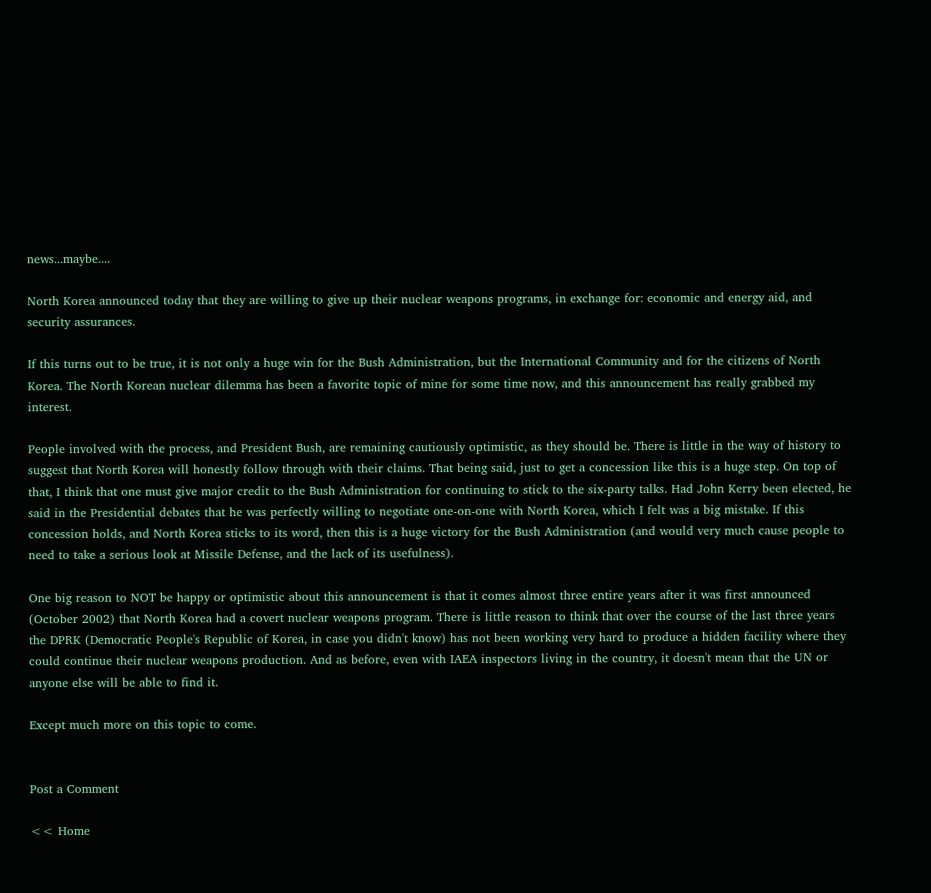news...maybe....

North Korea announced today that they are willing to give up their nuclear weapons programs, in exchange for: economic and energy aid, and security assurances.

If this turns out to be true, it is not only a huge win for the Bush Administration, but the International Community and for the citizens of North Korea. The North Korean nuclear dilemma has been a favorite topic of mine for some time now, and this announcement has really grabbed my interest.

People involved with the process, and President Bush, are remaining cautiously optimistic, as they should be. There is little in the way of history to suggest that North Korea will honestly follow through with their claims. That being said, just to get a concession like this is a huge step. On top of that, I think that one must give major credit to the Bush Administration for continuing to stick to the six-party talks. Had John Kerry been elected, he said in the Presidential debates that he was perfectly willing to negotiate one-on-one with North Korea, which I felt was a big mistake. If this concession holds, and North Korea sticks to its word, then this is a huge victory for the Bush Administration (and would very much cause people to need to take a serious look at Missile Defense, and the lack of its usefulness).

One big reason to NOT be happy or optimistic about this announcement is that it comes almost three entire years after it was first announced (October 2002) that North Korea had a covert nuclear weapons program. There is little reason to think that over the course of the last three years the DPRK (Democratic People's Republic of Korea, in case you didn't know) has not been working very hard to produce a hidden facility where they could continue their nuclear weapons production. And as before, even with IAEA inspectors living in the country, it doesn't mean that the UN or anyone else will be able to find it.

Except much more on this topic to come.


Post a Comment

<< Home